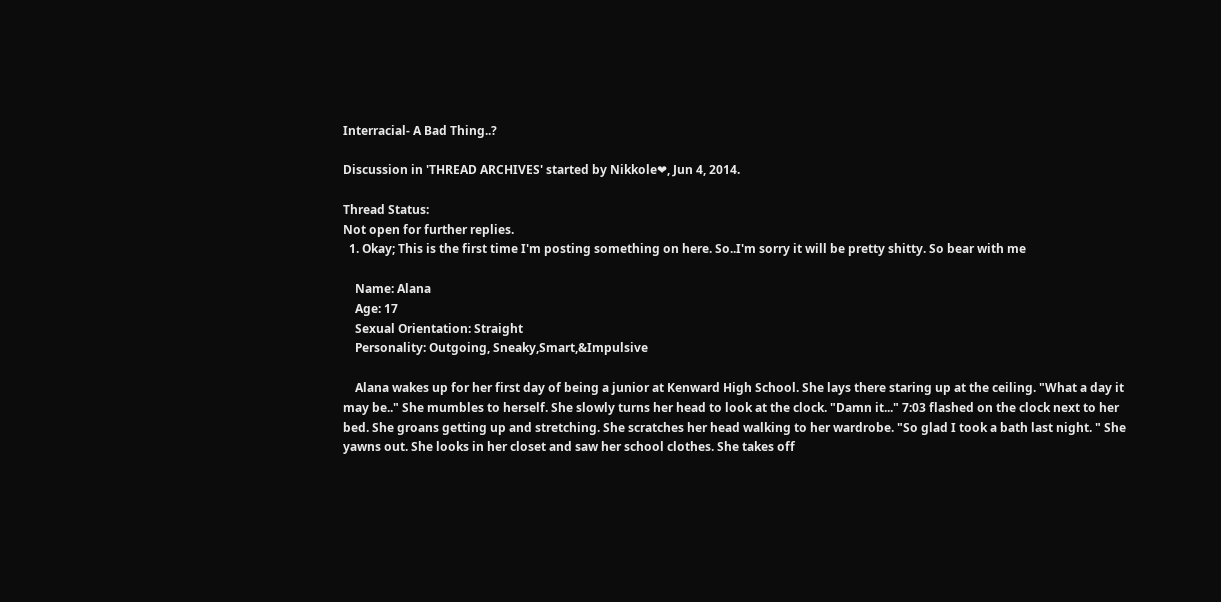Interracial- A Bad Thing..?

Discussion in 'THREAD ARCHIVES' started by Nikkole❤, Jun 4, 2014.

Thread Status:
Not open for further replies.
  1. Okay; This is the first time I'm posting something on here. So..I'm sorry it will be pretty shitty. So bear with me

    Name: Alana
    Age: 17
    Sexual Orientation: Straight
    Personality: Outgoing, Sneaky,Smart,&Impulsive

    Alana wakes up for her first day of being a junior at Kenward High School. She lays there staring up at the ceiling. "What a day it may be.." She mumbles to herself. She slowly turns her head to look at the clock. "Damn it..." 7:03 flashed on the clock next to her bed. She groans getting up and stretching. She scratches her head walking to her wardrobe. "So glad I took a bath last night. " She yawns out. She looks in her closet and saw her school clothes. She takes off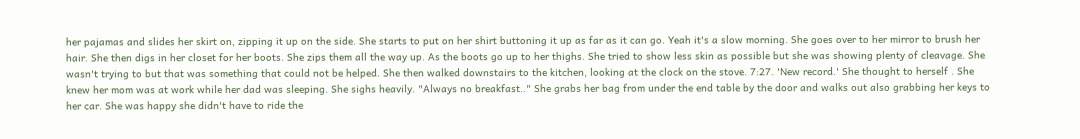her pajamas and slides her skirt on, zipping it up on the side. She starts to put on her shirt buttoning it up as far as it can go. Yeah it's a slow morning. She goes over to her mirror to brush her hair. She then digs in her closet for her boots. She zips them all the way up. As the boots go up to her thighs. She tried to show less skin as possible but she was showing plenty of cleavage. She wasn't trying to but that was something that could not be helped. She then walked downstairs to the kitchen, looking at the clock on the stove. 7:27. 'New record.' She thought to herself . She knew her mom was at work while her dad was sleeping. She sighs heavily. "Always no breakfast.." She grabs her bag from under the end table by the door and walks out also grabbing her keys to her car. She was happy she didn't have to ride the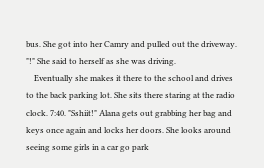bus. She got into her Camry and pulled out the driveway. "!" She said to herself as she was driving.
    Eventually she makes it there to the school and drives to the back parking lot. She sits there staring at the radio clock. 7:40. "Sshiit!" Alana gets out grabbing her bag and keys once again and locks her doors. She looks around seeing some girls in a car go park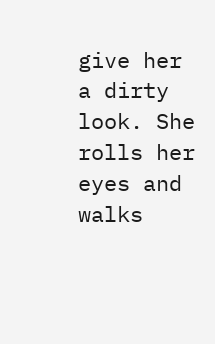give her a dirty look. She rolls her eyes and walks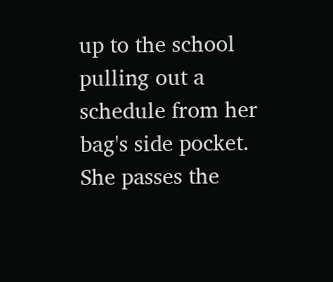up to the school pulling out a schedule from her bag's side pocket. She passes the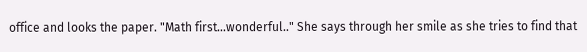office and looks the paper. "Math first...wonderful.." She says through her smile as she tries to find that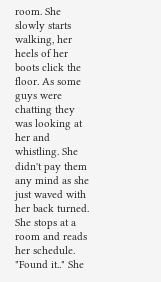room. She slowly starts walking, her heels of her boots click the floor. As some guys were chatting they was looking at her and whistling. She didn't pay them any mind as she just waved with her back turned. She stops at a room and reads her schedule. "Found it.." She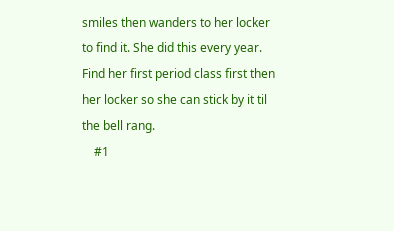smiles then wanders to her locker to find it. She did this every year. Find her first period class first then her locker so she can stick by it til the bell rang.
    #1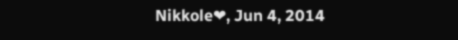Nikkole❤, Jun 4, 2014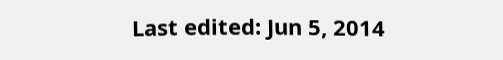Last edited: Jun 5, 2014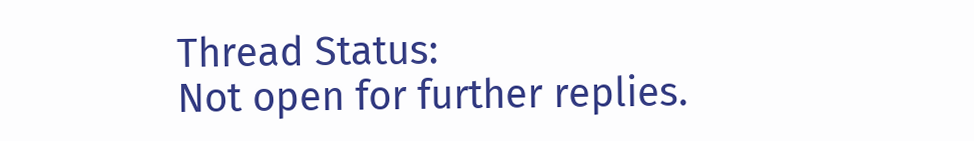Thread Status:
Not open for further replies.